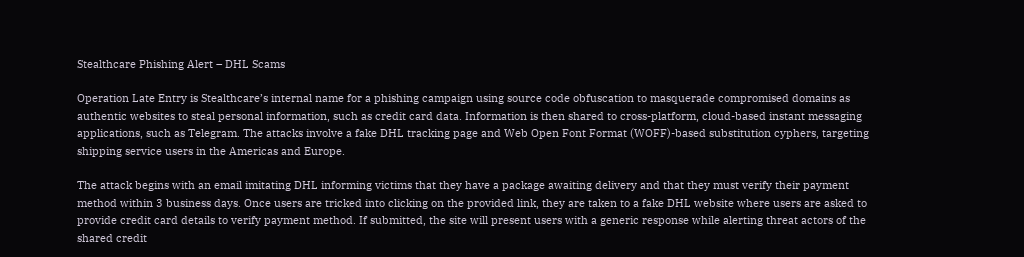Stealthcare Phishing Alert – DHL Scams

Operation Late Entry is Stealthcare’s internal name for a phishing campaign using source code obfuscation to masquerade compromised domains as authentic websites to steal personal information, such as credit card data. Information is then shared to cross-platform, cloud-based instant messaging applications, such as Telegram. The attacks involve a fake DHL tracking page and Web Open Font Format (WOFF)-based substitution cyphers, targeting shipping service users in the Americas and Europe.

The attack begins with an email imitating DHL informing victims that they have a package awaiting delivery and that they must verify their payment method within 3 business days. Once users are tricked into clicking on the provided link, they are taken to a fake DHL website where users are asked to provide credit card details to verify payment method. If submitted, the site will present users with a generic response while alerting threat actors of the shared credit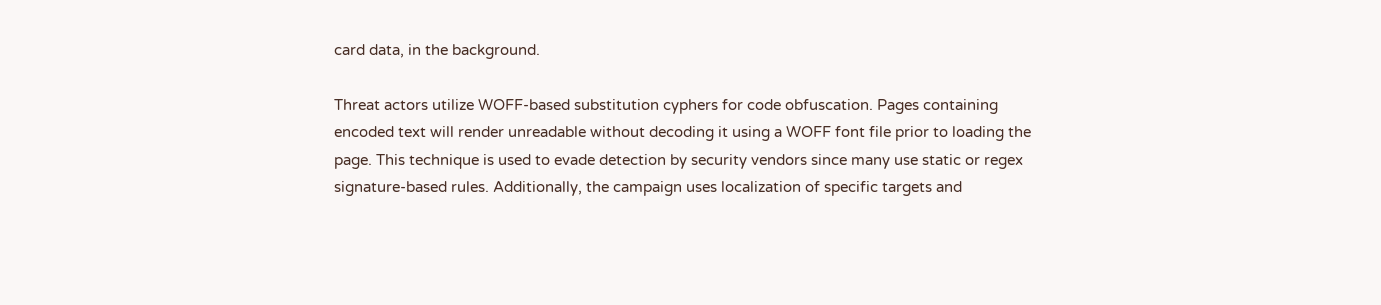card data, in the background.

Threat actors utilize WOFF-based substitution cyphers for code obfuscation. Pages containing encoded text will render unreadable without decoding it using a WOFF font file prior to loading the page. This technique is used to evade detection by security vendors since many use static or regex signature-based rules. Additionally, the campaign uses localization of specific targets and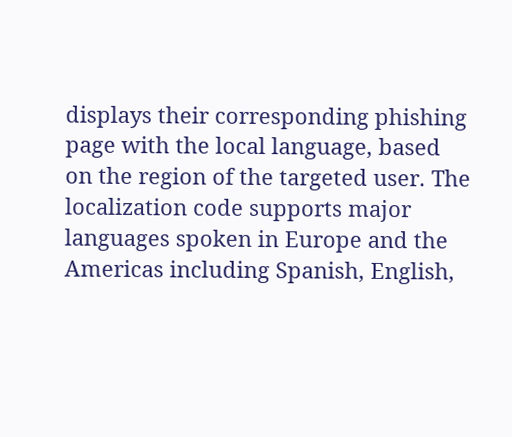displays their corresponding phishing page with the local language, based on the region of the targeted user. The localization code supports major languages spoken in Europe and the Americas including Spanish, English,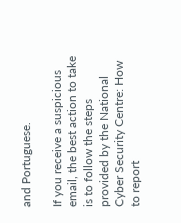and Portuguese.

If you receive a suspicious email, the best action to take is to follow the steps provided by the National Cyber Security Centre: How to report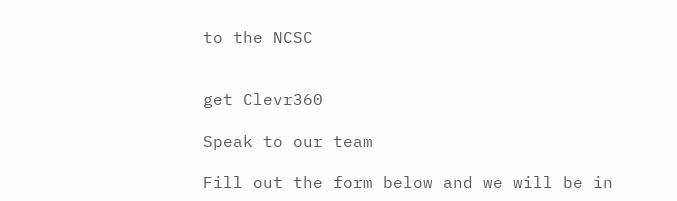to the NCSC


get Clevr360

Speak to our team

Fill out the form below and we will be in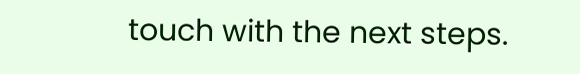touch with the next steps.